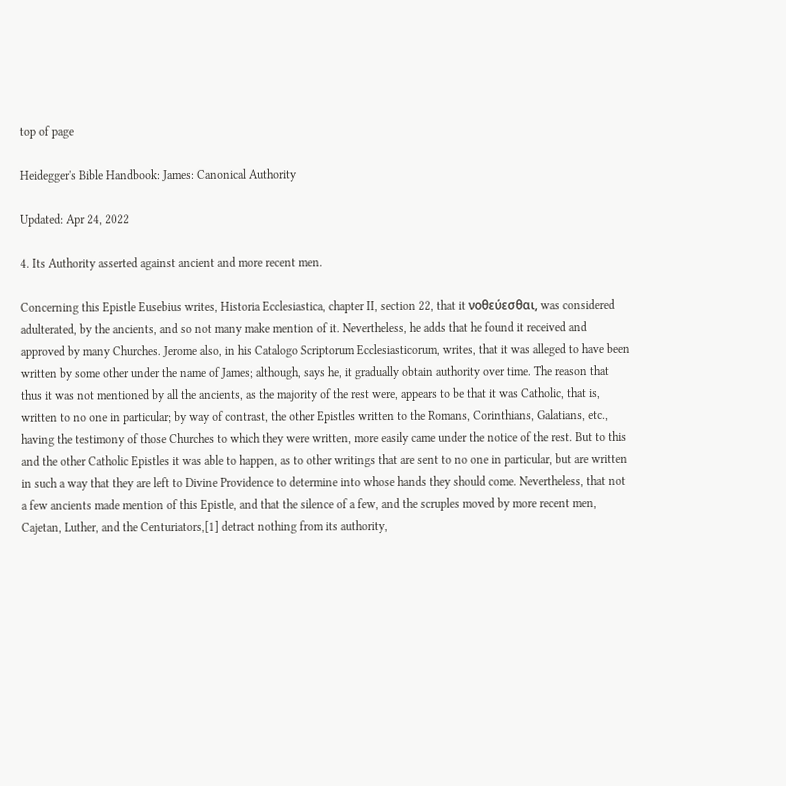top of page

Heidegger's Bible Handbook: James: Canonical Authority

Updated: Apr 24, 2022

4. Its Authority asserted against ancient and more recent men.

Concerning this Epistle Eusebius writes, Historia Ecclesiastica, chapter II, section 22, that it νοθεύεσθαι, was considered adulterated, by the ancients, and so not many make mention of it. Nevertheless, he adds that he found it received and approved by many Churches. Jerome also, in his Catalogo Scriptorum Ecclesiasticorum, writes, that it was alleged to have been written by some other under the name of James; although, says he, it gradually obtain authority over time. The reason that thus it was not mentioned by all the ancients, as the majority of the rest were, appears to be that it was Catholic, that is, written to no one in particular; by way of contrast, the other Epistles written to the Romans, Corinthians, Galatians, etc., having the testimony of those Churches to which they were written, more easily came under the notice of the rest. But to this and the other Catholic Epistles it was able to happen, as to other writings that are sent to no one in particular, but are written in such a way that they are left to Divine Providence to determine into whose hands they should come. Nevertheless, that not a few ancients made mention of this Epistle, and that the silence of a few, and the scruples moved by more recent men, Cajetan, Luther, and the Centuriators,[1] detract nothing from its authority,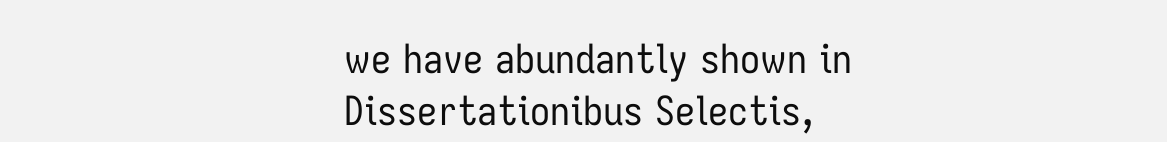we have abundantly shown in Dissertationibus Selectis,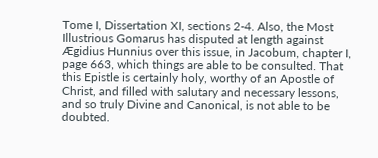Tome I, Dissertation XI, sections 2-4. Also, the Most Illustrious Gomarus has disputed at length against Ægidius Hunnius over this issue, in Jacobum, chapter I, page 663, which things are able to be consulted. That this Epistle is certainly holy, worthy of an Apostle of Christ, and filled with salutary and necessary lessons, and so truly Divine and Canonical, is not able to be doubted.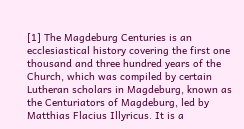[1] The Magdeburg Centuries is an ecclesiastical history covering the first one thousand and three hundred years of the Church, which was compiled by certain Lutheran scholars in Magdeburg, known as the Centuriators of Magdeburg, led by Matthias Flacius Illyricus. It is a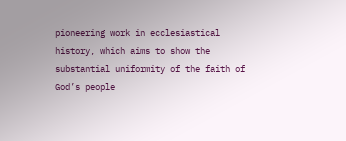pioneering work in ecclesiastical history, which aims to show the substantial uniformity of the faith of God’s people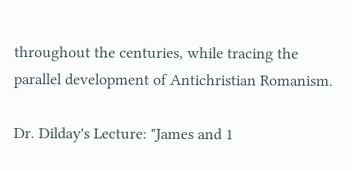throughout the centuries, while tracing the parallel development of Antichristian Romanism.

Dr. Dilday's Lecture: "James and 1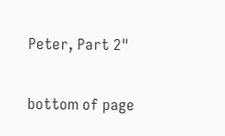Peter, Part 2"

bottom of page